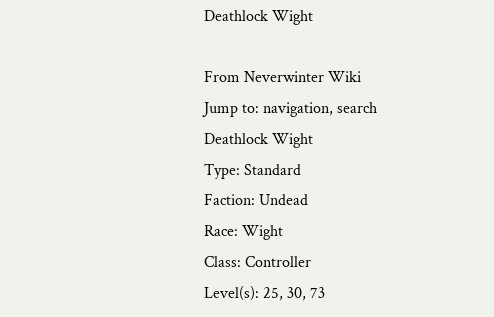Deathlock Wight

From Neverwinter Wiki
Jump to: navigation, search
Deathlock Wight
Type: Standard
Faction: Undead
Race: Wight
Class: Controller
Level(s): 25, 30, 73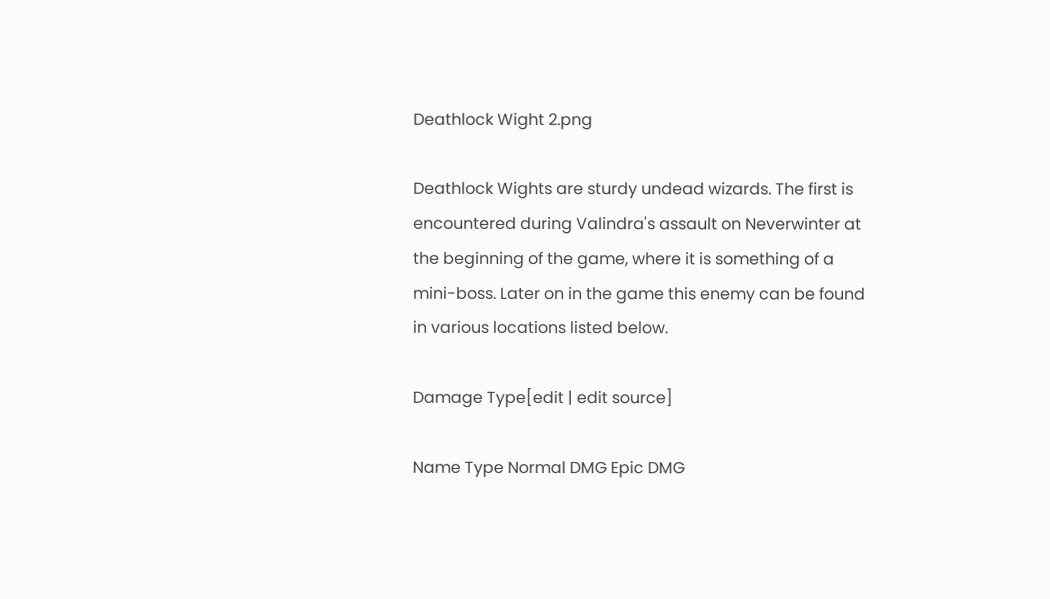Deathlock Wight 2.png

Deathlock Wights are sturdy undead wizards. The first is encountered during Valindra's assault on Neverwinter at the beginning of the game, where it is something of a mini-boss. Later on in the game this enemy can be found in various locations listed below.

Damage Type[edit | edit source]

Name Type Normal DMG Epic DMG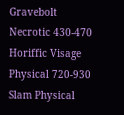Gravebolt Necrotic 430-470
Horiffic Visage Physical 720-930
Slam Physical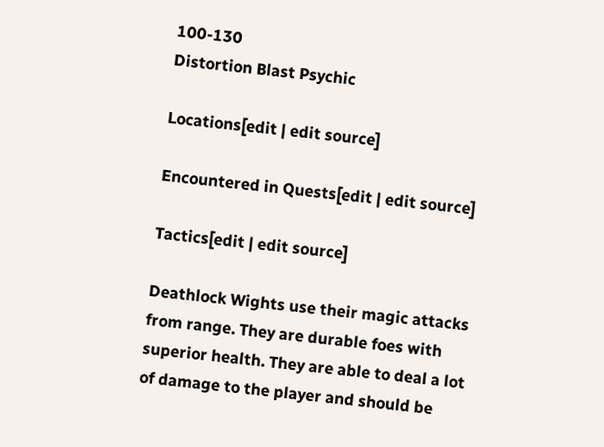100-130
Distortion Blast Psychic

Locations[edit | edit source]

Encountered in Quests[edit | edit source]

Tactics[edit | edit source]

Deathlock Wights use their magic attacks from range. They are durable foes with superior health. They are able to deal a lot of damage to the player and should be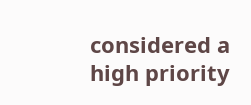considered a high priority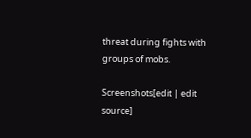threat during fights with groups of mobs.

Screenshots[edit | edit source]